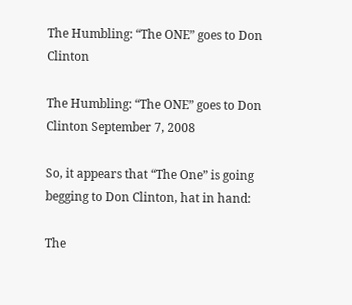The Humbling: “The ONE” goes to Don Clinton

The Humbling: “The ONE” goes to Don Clinton September 7, 2008

So, it appears that “The One” is going begging to Don Clinton, hat in hand:

The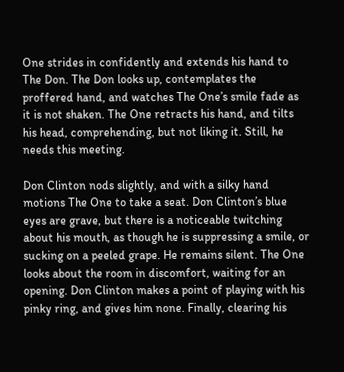One strides in confidently and extends his hand to The Don. The Don looks up, contemplates the proffered hand, and watches The One’s smile fade as it is not shaken. The One retracts his hand, and tilts his head, comprehending, but not liking it. Still, he needs this meeting.

Don Clinton nods slightly, and with a silky hand motions The One to take a seat. Don Clinton’s blue eyes are grave, but there is a noticeable twitching about his mouth, as though he is suppressing a smile, or sucking on a peeled grape. He remains silent. The One looks about the room in discomfort, waiting for an opening. Don Clinton makes a point of playing with his pinky ring, and gives him none. Finally, clearing his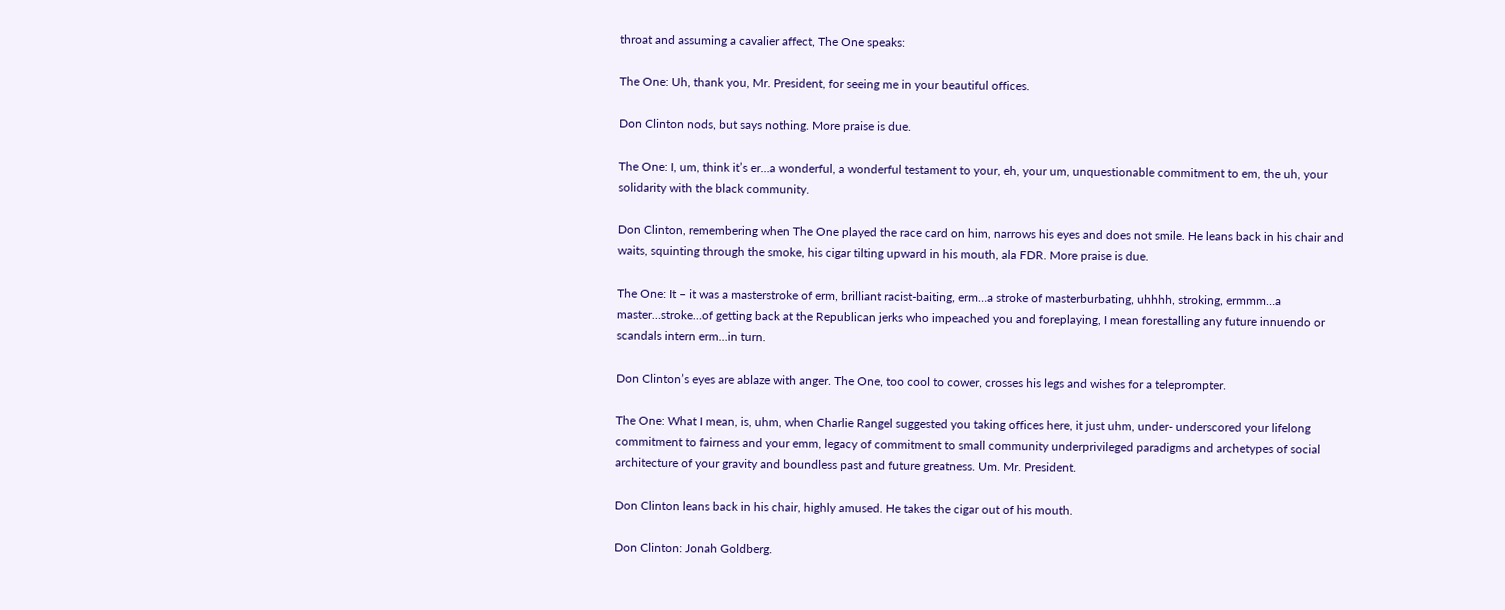throat and assuming a cavalier affect, The One speaks:

The One: Uh, thank you, Mr. President, for seeing me in your beautiful offices.

Don Clinton nods, but says nothing. More praise is due.

The One: I, um, think it’s er…a wonderful, a wonderful testament to your, eh, your um, unquestionable commitment to em, the uh, your solidarity with the black community.

Don Clinton, remembering when The One played the race card on him, narrows his eyes and does not smile. He leans back in his chair and waits, squinting through the smoke, his cigar tilting upward in his mouth, ala FDR. More praise is due.

The One: It – it was a masterstroke of erm, brilliant racist-baiting, erm…a stroke of masterburbating, uhhhh, stroking, ermmm…a master…stroke…of getting back at the Republican jerks who impeached you and foreplaying, I mean forestalling any future innuendo or scandals intern erm…in turn.

Don Clinton’s eyes are ablaze with anger. The One, too cool to cower, crosses his legs and wishes for a teleprompter.

The One: What I mean, is, uhm, when Charlie Rangel suggested you taking offices here, it just uhm, under- underscored your lifelong commitment to fairness and your emm, legacy of commitment to small community underprivileged paradigms and archetypes of social architecture of your gravity and boundless past and future greatness. Um. Mr. President.

Don Clinton leans back in his chair, highly amused. He takes the cigar out of his mouth.

Don Clinton: Jonah Goldberg.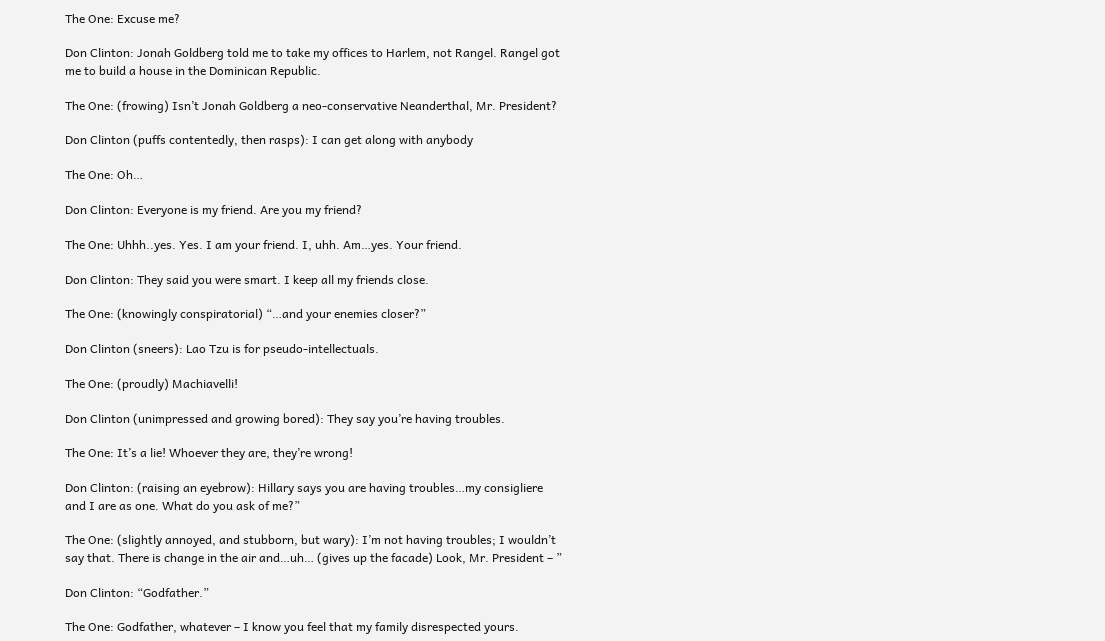The One: Excuse me?

Don Clinton: Jonah Goldberg told me to take my offices to Harlem, not Rangel. Rangel got me to build a house in the Dominican Republic.

The One: (frowing) Isn’t Jonah Goldberg a neo-conservative Neanderthal, Mr. President?

Don Clinton (puffs contentedly, then rasps): I can get along with anybody

The One: Oh…

Don Clinton: Everyone is my friend. Are you my friend?

The One: Uhhh..yes. Yes. I am your friend. I, uhh. Am…yes. Your friend.

Don Clinton: They said you were smart. I keep all my friends close.

The One: (knowingly conspiratorial) “…and your enemies closer?”

Don Clinton (sneers): Lao Tzu is for pseudo-intellectuals.

The One: (proudly) Machiavelli!

Don Clinton (unimpressed and growing bored): They say you’re having troubles.

The One: It’s a lie! Whoever they are, they’re wrong!

Don Clinton: (raising an eyebrow): Hillary says you are having troubles…my consigliere and I are as one. What do you ask of me?”

The One: (slightly annoyed, and stubborn, but wary): I’m not having troubles; I wouldn’t say that. There is change in the air and…uh… (gives up the facade) Look, Mr. President – ”

Don Clinton: “Godfather.”

The One: Godfather, whatever – I know you feel that my family disrespected yours.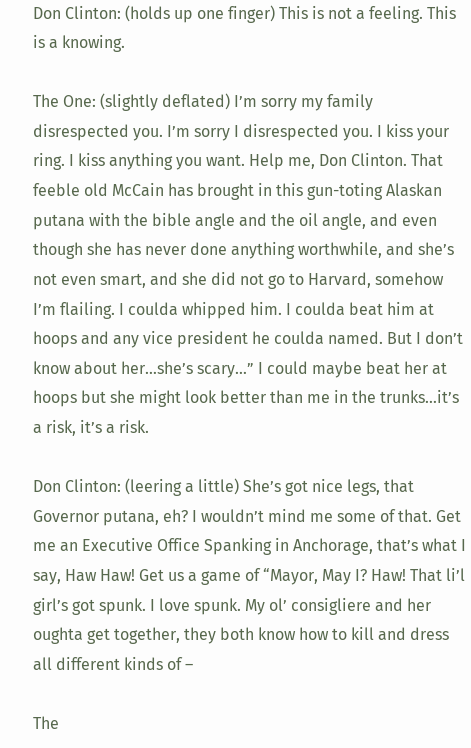Don Clinton: (holds up one finger) This is not a feeling. This is a knowing.

The One: (slightly deflated) I’m sorry my family disrespected you. I’m sorry I disrespected you. I kiss your ring. I kiss anything you want. Help me, Don Clinton. That feeble old McCain has brought in this gun-toting Alaskan putana with the bible angle and the oil angle, and even though she has never done anything worthwhile, and she’s not even smart, and she did not go to Harvard, somehow I’m flailing. I coulda whipped him. I coulda beat him at hoops and any vice president he coulda named. But I don’t know about her…she’s scary…” I could maybe beat her at hoops but she might look better than me in the trunks…it’s a risk, it’s a risk.

Don Clinton: (leering a little) She’s got nice legs, that Governor putana, eh? I wouldn’t mind me some of that. Get me an Executive Office Spanking in Anchorage, that’s what I say, Haw Haw! Get us a game of “Mayor, May I? Haw! That li’l girl’s got spunk. I love spunk. My ol’ consigliere and her oughta get together, they both know how to kill and dress all different kinds of –

The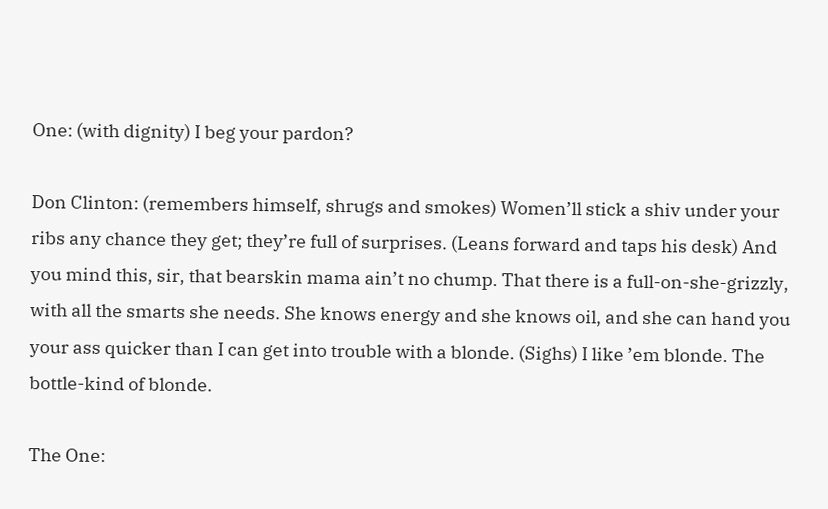One: (with dignity) I beg your pardon?

Don Clinton: (remembers himself, shrugs and smokes) Women’ll stick a shiv under your ribs any chance they get; they’re full of surprises. (Leans forward and taps his desk) And you mind this, sir, that bearskin mama ain’t no chump. That there is a full-on-she-grizzly, with all the smarts she needs. She knows energy and she knows oil, and she can hand you your ass quicker than I can get into trouble with a blonde. (Sighs) I like ’em blonde. The bottle-kind of blonde.

The One: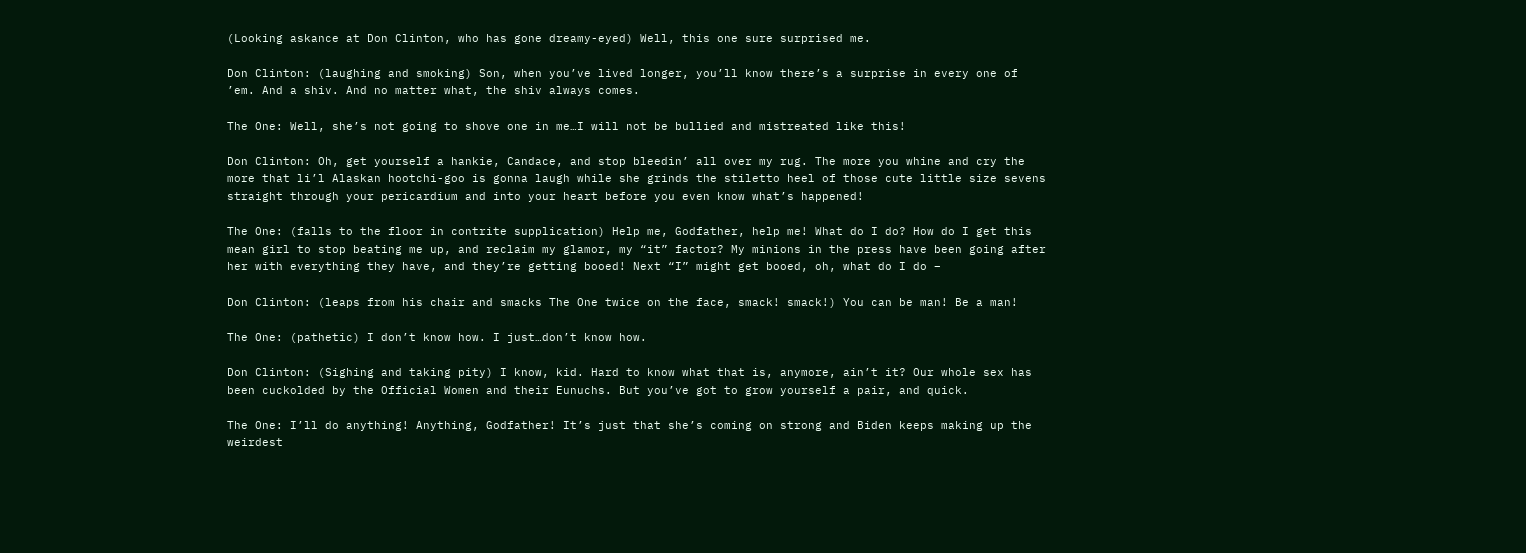(Looking askance at Don Clinton, who has gone dreamy-eyed) Well, this one sure surprised me.

Don Clinton: (laughing and smoking) Son, when you’ve lived longer, you’ll know there’s a surprise in every one of ’em. And a shiv. And no matter what, the shiv always comes.

The One: Well, she’s not going to shove one in me…I will not be bullied and mistreated like this!

Don Clinton: Oh, get yourself a hankie, Candace, and stop bleedin’ all over my rug. The more you whine and cry the more that li’l Alaskan hootchi-goo is gonna laugh while she grinds the stiletto heel of those cute little size sevens straight through your pericardium and into your heart before you even know what’s happened!

The One: (falls to the floor in contrite supplication) Help me, Godfather, help me! What do I do? How do I get this mean girl to stop beating me up, and reclaim my glamor, my “it” factor? My minions in the press have been going after her with everything they have, and they’re getting booed! Next “I” might get booed, oh, what do I do –

Don Clinton: (leaps from his chair and smacks The One twice on the face, smack! smack!) You can be man! Be a man!

The One: (pathetic) I don’t know how. I just…don’t know how.

Don Clinton: (Sighing and taking pity) I know, kid. Hard to know what that is, anymore, ain’t it? Our whole sex has been cuckolded by the Official Women and their Eunuchs. But you’ve got to grow yourself a pair, and quick.

The One: I’ll do anything! Anything, Godfather! It’s just that she’s coming on strong and Biden keeps making up the weirdest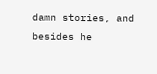damn stories, and besides he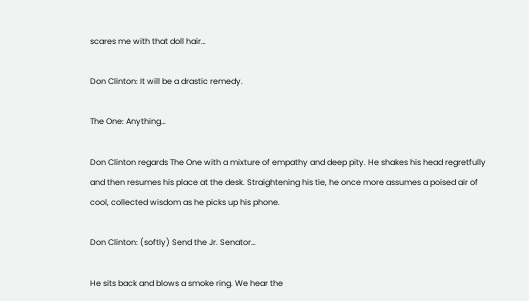scares me with that doll hair…

Don Clinton: It will be a drastic remedy.

The One: Anything…

Don Clinton regards The One with a mixture of empathy and deep pity. He shakes his head regretfully and then resumes his place at the desk. Straightening his tie, he once more assumes a poised air of cool, collected wisdom as he picks up his phone.

Don Clinton: (softly) Send the Jr. Senator…

He sits back and blows a smoke ring. We hear the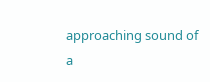approaching sound of a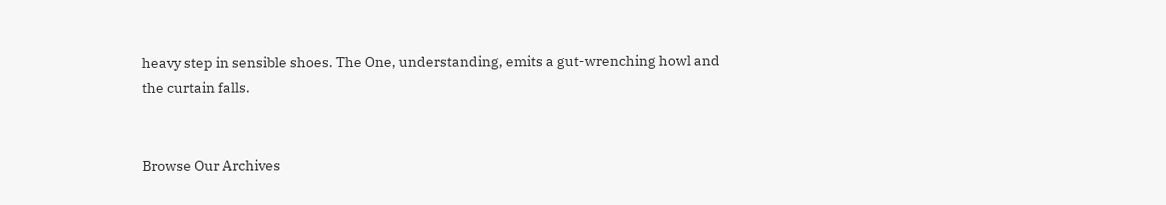heavy step in sensible shoes. The One, understanding, emits a gut-wrenching howl and the curtain falls.


Browse Our Archives